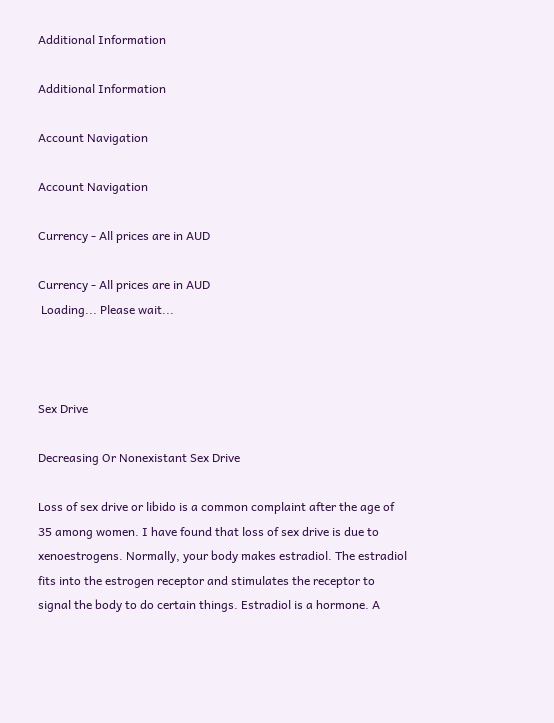Additional Information

Additional Information

Account Navigation

Account Navigation

Currency - All prices are in AUD

Currency - All prices are in AUD
 Loading... Please wait...



Sex Drive

Decreasing Or Nonexistant Sex Drive

Loss of sex drive or libido is a common complaint after the age of 35 among women. I have found that loss of sex drive is due to xenoestrogens. Normally, your body makes estradiol. The estradiol fits into the estrogen receptor and stimulates the receptor to signal the body to do certain things. Estradiol is a hormone. A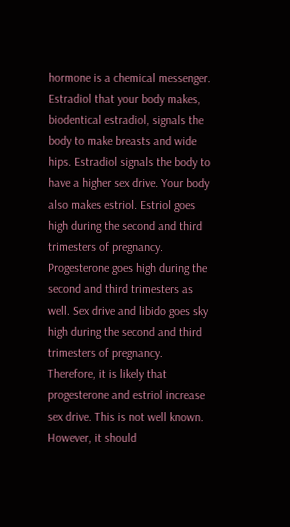hormone is a chemical messenger. Estradiol that your body makes, biodentical estradiol, signals the body to make breasts and wide hips. Estradiol signals the body to have a higher sex drive. Your body also makes estriol. Estriol goes high during the second and third trimesters of pregnancy. Progesterone goes high during the second and third trimesters as well. Sex drive and libido goes sky high during the second and third trimesters of pregnancy. Therefore, it is likely that progesterone and estriol increase sex drive. This is not well known. However, it should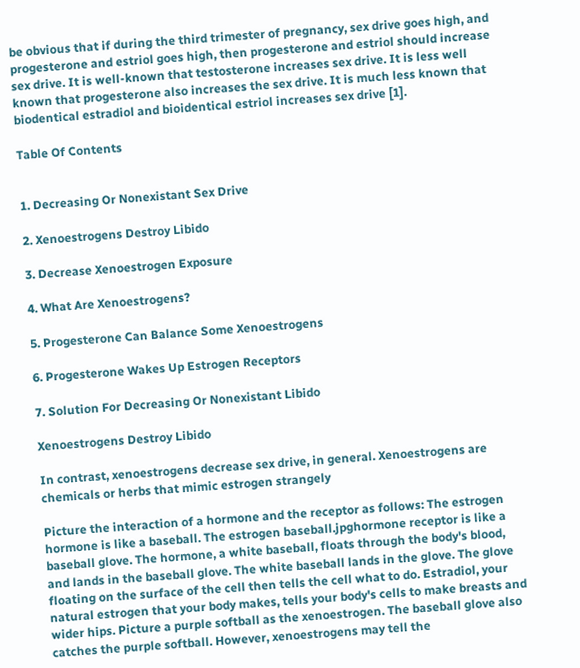be obvious that if during the third trimester of pregnancy, sex drive goes high, and progesterone and estriol goes high, then progesterone and estriol should increase sex drive. It is well-known that testosterone increases sex drive. It is less well known that progesterone also increases the sex drive. It is much less known that biodentical estradiol and bioidentical estriol increases sex drive [1].

Table Of Contents


1. Decreasing Or Nonexistant Sex Drive

2. Xenoestrogens Destroy Libido

3. Decrease Xenoestrogen Exposure

4. What Are Xenoestrogens?

5. Progesterone Can Balance Some Xenoestrogens

6. Progesterone Wakes Up Estrogen Receptors

7. Solution For Decreasing Or Nonexistant Libido

Xenoestrogens Destroy Libido

In contrast, xenoestrogens decrease sex drive, in general. Xenoestrogens are chemicals or herbs that mimic estrogen strangely

Picture the interaction of a hormone and the receptor as follows: The estrogen hormone is like a baseball. The estrogen baseball.jpghormone receptor is like a baseball glove. The hormone, a white baseball, floats through the body's blood, and lands in the baseball glove. The white baseball lands in the glove. The glove floating on the surface of the cell then tells the cell what to do. Estradiol, your natural estrogen that your body makes, tells your body's cells to make breasts and wider hips. Picture a purple softball as the xenoestrogen. The baseball glove also catches the purple softball. However, xenoestrogens may tell the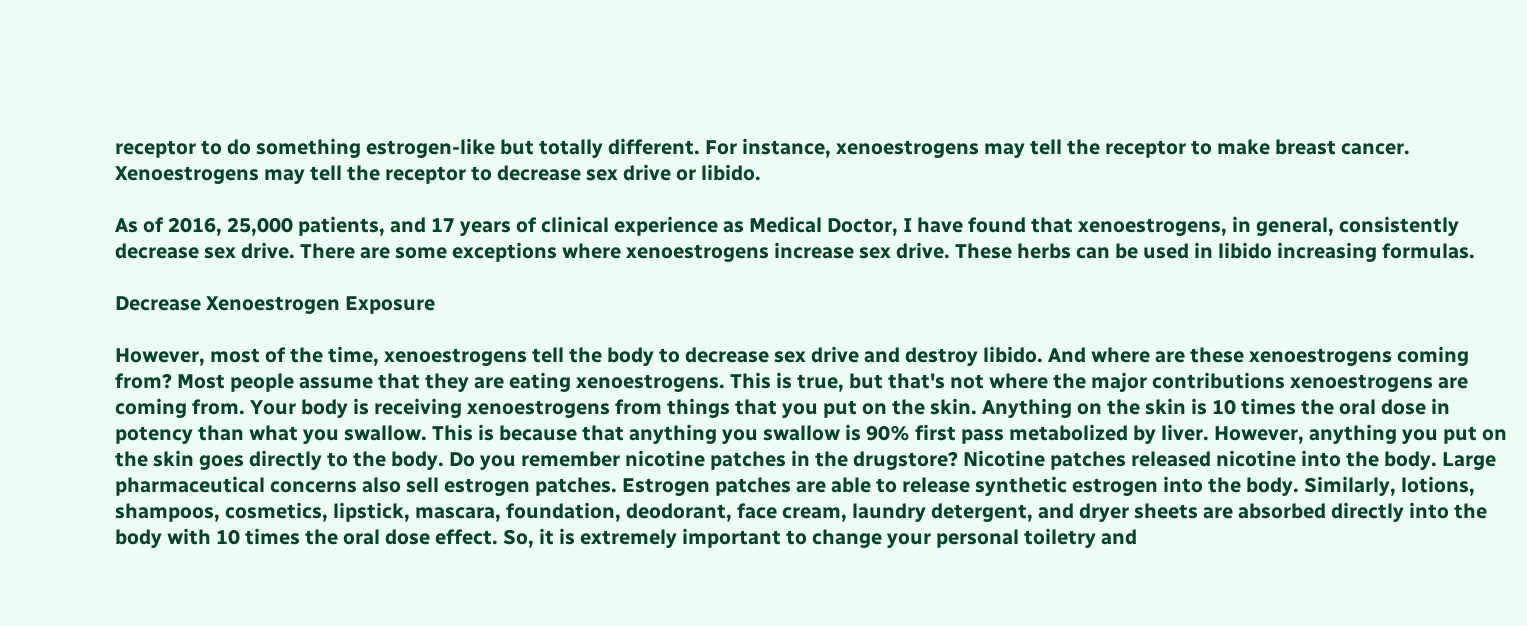receptor to do something estrogen-like but totally different. For instance, xenoestrogens may tell the receptor to make breast cancer. Xenoestrogens may tell the receptor to decrease sex drive or libido.

As of 2016, 25,000 patients, and 17 years of clinical experience as Medical Doctor, I have found that xenoestrogens, in general, consistently decrease sex drive. There are some exceptions where xenoestrogens increase sex drive. These herbs can be used in libido increasing formulas.

Decrease Xenoestrogen Exposure

However, most of the time, xenoestrogens tell the body to decrease sex drive and destroy libido. And where are these xenoestrogens coming from? Most people assume that they are eating xenoestrogens. This is true, but that's not where the major contributions xenoestrogens are coming from. Your body is receiving xenoestrogens from things that you put on the skin. Anything on the skin is 10 times the oral dose in potency than what you swallow. This is because that anything you swallow is 90% first pass metabolized by liver. However, anything you put on the skin goes directly to the body. Do you remember nicotine patches in the drugstore? Nicotine patches released nicotine into the body. Large pharmaceutical concerns also sell estrogen patches. Estrogen patches are able to release synthetic estrogen into the body. Similarly, lotions, shampoos, cosmetics, lipstick, mascara, foundation, deodorant, face cream, laundry detergent, and dryer sheets are absorbed directly into the body with 10 times the oral dose effect. So, it is extremely important to change your personal toiletry and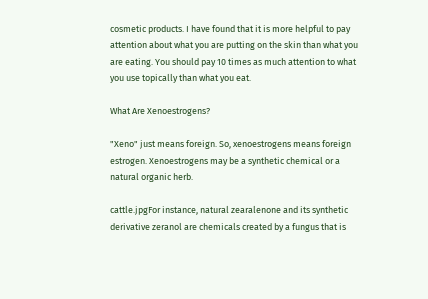cosmetic products. I have found that it is more helpful to pay attention about what you are putting on the skin than what you are eating. You should pay 10 times as much attention to what you use topically than what you eat.

What Are Xenoestrogens?

"Xeno" just means foreign. So, xenoestrogens means foreign estrogen. Xenoestrogens may be a synthetic chemical or a natural organic herb.

cattle.jpgFor instance, natural zearalenone and its synthetic derivative zeranol are chemicals created by a fungus that is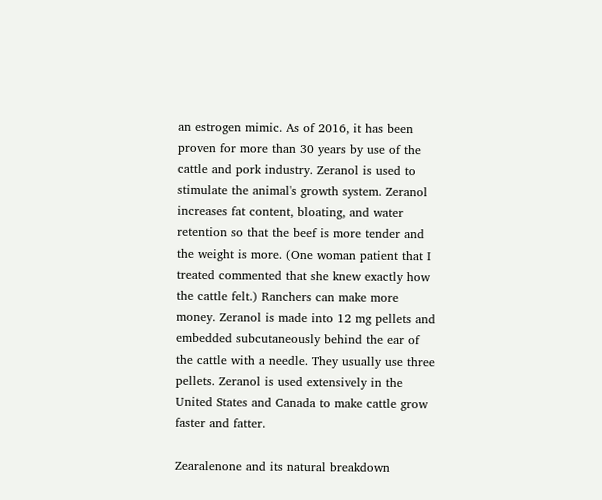an estrogen mimic. As of 2016, it has been proven for more than 30 years by use of the cattle and pork industry. Zeranol is used to stimulate the animal's growth system. Zeranol increases fat content, bloating, and water retention so that the beef is more tender and the weight is more. (One woman patient that I treated commented that she knew exactly how the cattle felt.) Ranchers can make more money. Zeranol is made into 12 mg pellets and embedded subcutaneously behind the ear of the cattle with a needle. They usually use three pellets. Zeranol is used extensively in the United States and Canada to make cattle grow faster and fatter.

Zearalenone and its natural breakdown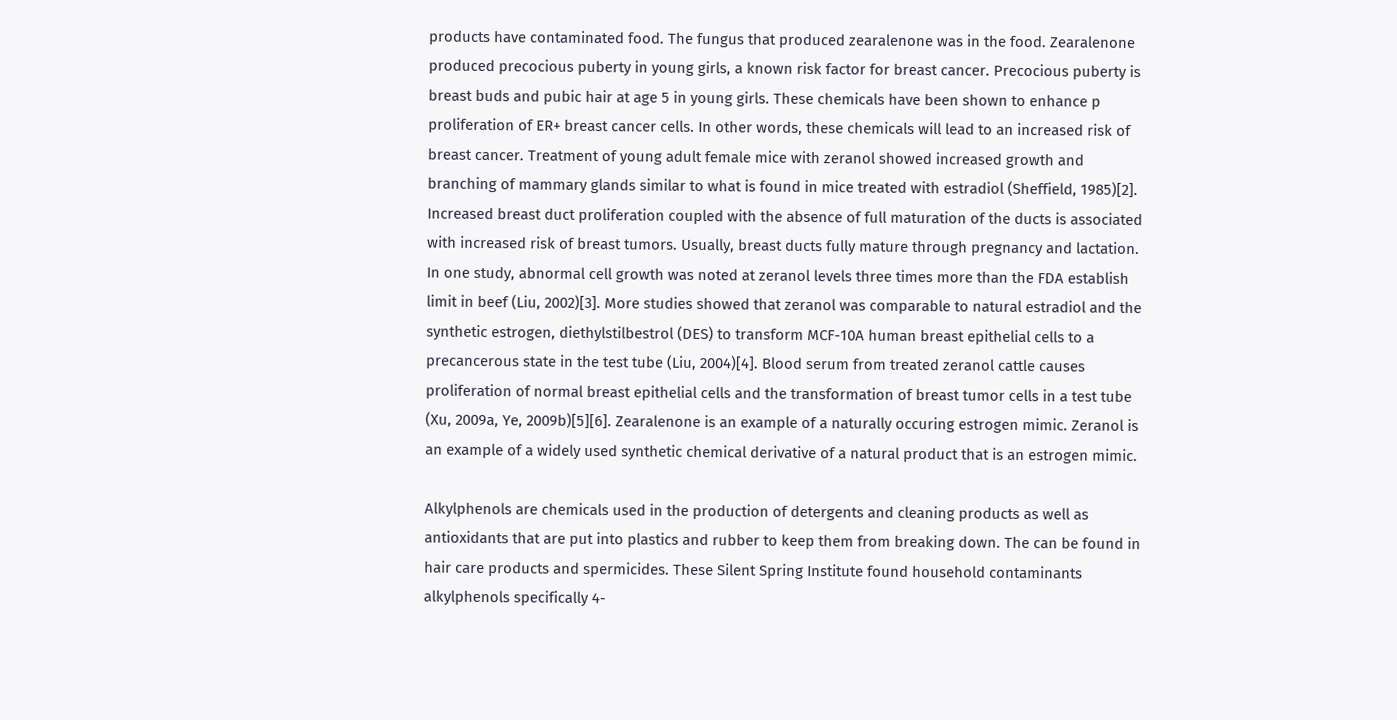products have contaminated food. The fungus that produced zearalenone was in the food. Zearalenone produced precocious puberty in young girls, a known risk factor for breast cancer. Precocious puberty is breast buds and pubic hair at age 5 in young girls. These chemicals have been shown to enhance p proliferation of ER+ breast cancer cells. In other words, these chemicals will lead to an increased risk of breast cancer. Treatment of young adult female mice with zeranol showed increased growth and branching of mammary glands similar to what is found in mice treated with estradiol (Sheffield, 1985)[2]. Increased breast duct proliferation coupled with the absence of full maturation of the ducts is associated with increased risk of breast tumors. Usually, breast ducts fully mature through pregnancy and lactation. In one study, abnormal cell growth was noted at zeranol levels three times more than the FDA establish limit in beef (Liu, 2002)[3]. More studies showed that zeranol was comparable to natural estradiol and the synthetic estrogen, diethylstilbestrol (DES) to transform MCF-10A human breast epithelial cells to a precancerous state in the test tube (Liu, 2004)[4]. Blood serum from treated zeranol cattle causes proliferation of normal breast epithelial cells and the transformation of breast tumor cells in a test tube (Xu, 2009a, Ye, 2009b)[5][6]. Zearalenone is an example of a naturally occuring estrogen mimic. Zeranol is an example of a widely used synthetic chemical derivative of a natural product that is an estrogen mimic.

Alkylphenols are chemicals used in the production of detergents and cleaning products as well as antioxidants that are put into plastics and rubber to keep them from breaking down. The can be found in hair care products and spermicides. These Silent Spring Institute found household contaminants alkylphenols specifically 4-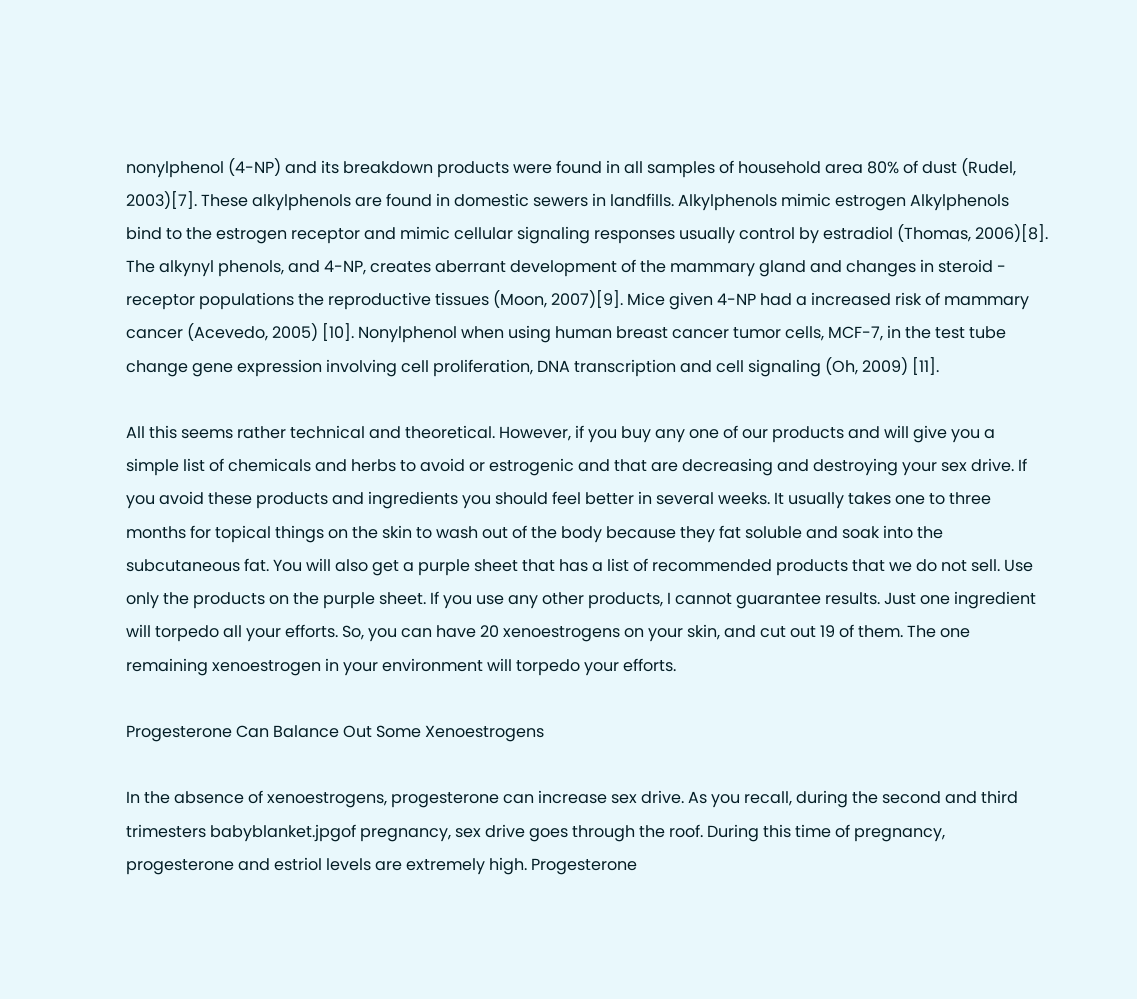nonylphenol (4-NP) and its breakdown products were found in all samples of household area 80% of dust (Rudel, 2003)[7]. These alkylphenols are found in domestic sewers in landfills. Alkylphenols mimic estrogen Alkylphenols bind to the estrogen receptor and mimic cellular signaling responses usually control by estradiol (Thomas, 2006)[8]. The alkynyl phenols, and 4-NP, creates aberrant development of the mammary gland and changes in steroid - receptor populations the reproductive tissues (Moon, 2007)[9]. Mice given 4-NP had a increased risk of mammary cancer (Acevedo, 2005) [10]. Nonylphenol when using human breast cancer tumor cells, MCF-7, in the test tube change gene expression involving cell proliferation, DNA transcription and cell signaling (Oh, 2009) [11].

All this seems rather technical and theoretical. However, if you buy any one of our products and will give you a simple list of chemicals and herbs to avoid or estrogenic and that are decreasing and destroying your sex drive. If you avoid these products and ingredients you should feel better in several weeks. It usually takes one to three months for topical things on the skin to wash out of the body because they fat soluble and soak into the subcutaneous fat. You will also get a purple sheet that has a list of recommended products that we do not sell. Use only the products on the purple sheet. If you use any other products, I cannot guarantee results. Just one ingredient will torpedo all your efforts. So, you can have 20 xenoestrogens on your skin, and cut out 19 of them. The one remaining xenoestrogen in your environment will torpedo your efforts.

Progesterone Can Balance Out Some Xenoestrogens

In the absence of xenoestrogens, progesterone can increase sex drive. As you recall, during the second and third trimesters babyblanket.jpgof pregnancy, sex drive goes through the roof. During this time of pregnancy, progesterone and estriol levels are extremely high. Progesterone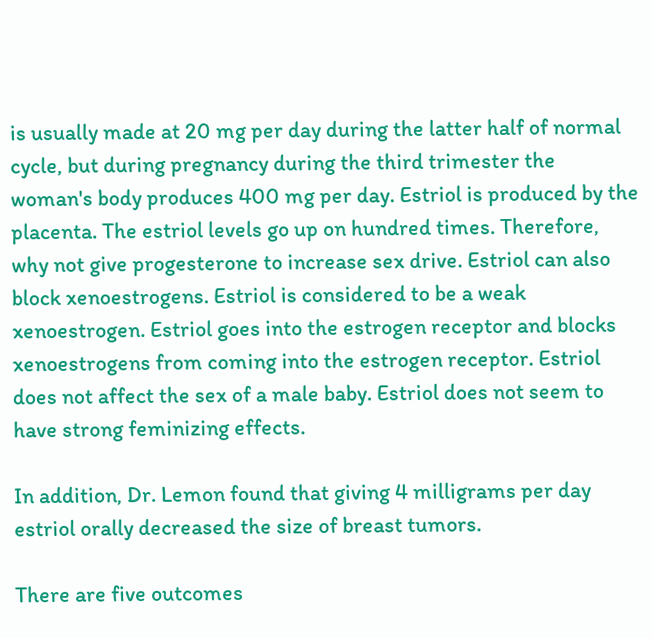is usually made at 20 mg per day during the latter half of normal cycle, but during pregnancy during the third trimester the woman's body produces 400 mg per day. Estriol is produced by the placenta. The estriol levels go up on hundred times. Therefore, why not give progesterone to increase sex drive. Estriol can also block xenoestrogens. Estriol is considered to be a weak xenoestrogen. Estriol goes into the estrogen receptor and blocks xenoestrogens from coming into the estrogen receptor. Estriol does not affect the sex of a male baby. Estriol does not seem to have strong feminizing effects.

In addition, Dr. Lemon found that giving 4 milligrams per day estriol orally decreased the size of breast tumors.

There are five outcomes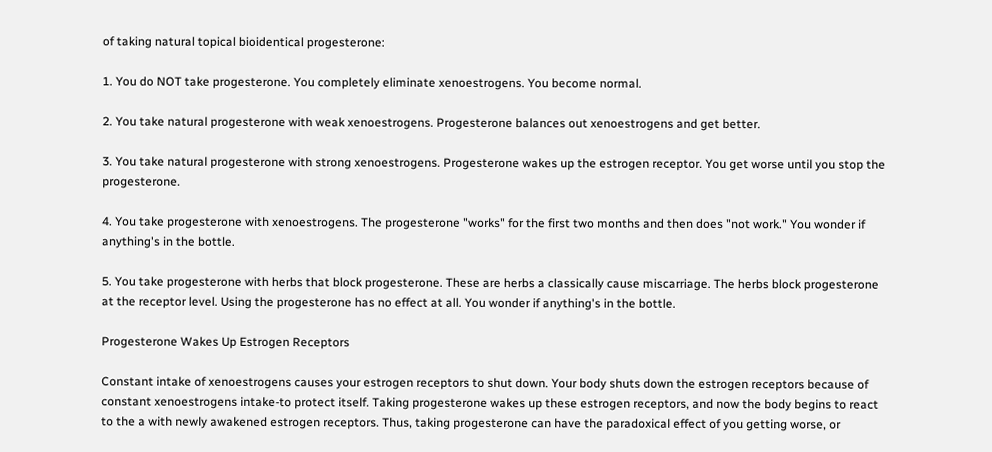of taking natural topical bioidentical progesterone:

1. You do NOT take progesterone. You completely eliminate xenoestrogens. You become normal.

2. You take natural progesterone with weak xenoestrogens. Progesterone balances out xenoestrogens and get better.

3. You take natural progesterone with strong xenoestrogens. Progesterone wakes up the estrogen receptor. You get worse until you stop the progesterone.

4. You take progesterone with xenoestrogens. The progesterone "works" for the first two months and then does "not work." You wonder if anything's in the bottle.

5. You take progesterone with herbs that block progesterone. These are herbs a classically cause miscarriage. The herbs block progesterone at the receptor level. Using the progesterone has no effect at all. You wonder if anything's in the bottle.

Progesterone Wakes Up Estrogen Receptors

Constant intake of xenoestrogens causes your estrogen receptors to shut down. Your body shuts down the estrogen receptors because of constant xenoestrogens intake-to protect itself. Taking progesterone wakes up these estrogen receptors, and now the body begins to react to the a with newly awakened estrogen receptors. Thus, taking progesterone can have the paradoxical effect of you getting worse, or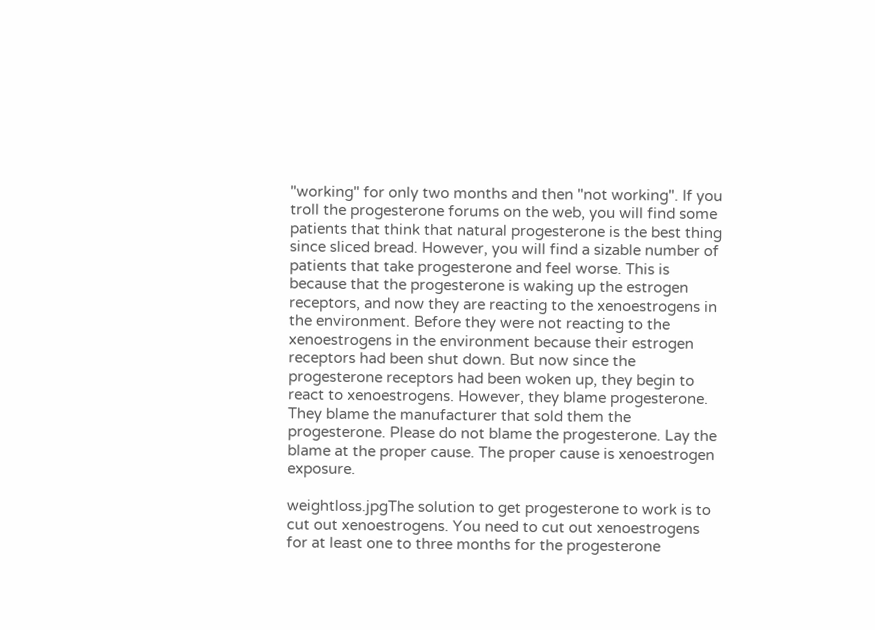"working" for only two months and then "not working". If you troll the progesterone forums on the web, you will find some patients that think that natural progesterone is the best thing since sliced bread. However, you will find a sizable number of patients that take progesterone and feel worse. This is because that the progesterone is waking up the estrogen receptors, and now they are reacting to the xenoestrogens in the environment. Before they were not reacting to the xenoestrogens in the environment because their estrogen receptors had been shut down. But now since the progesterone receptors had been woken up, they begin to react to xenoestrogens. However, they blame progesterone. They blame the manufacturer that sold them the progesterone. Please do not blame the progesterone. Lay the blame at the proper cause. The proper cause is xenoestrogen exposure.

weightloss.jpgThe solution to get progesterone to work is to cut out xenoestrogens. You need to cut out xenoestrogens for at least one to three months for the progesterone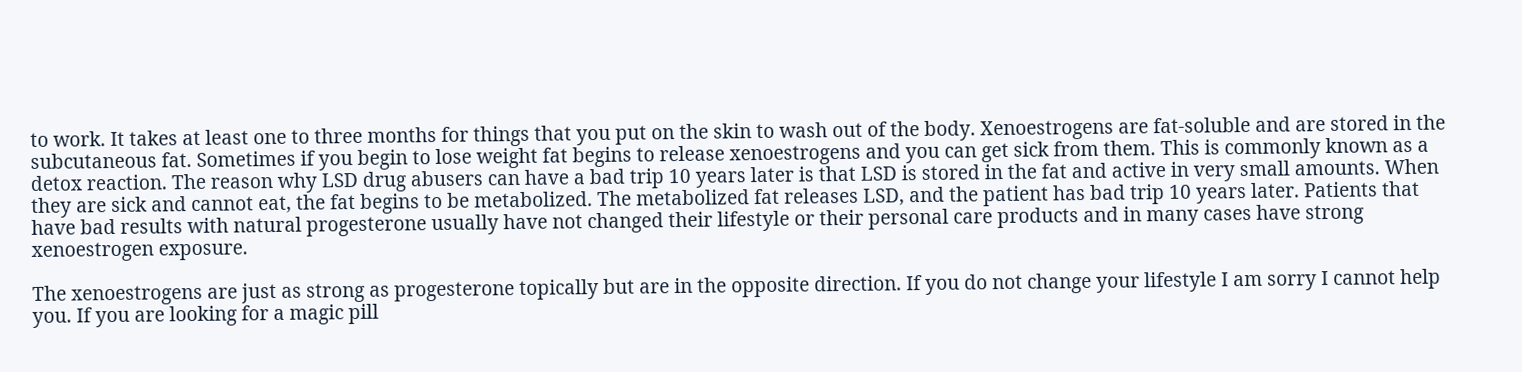to work. It takes at least one to three months for things that you put on the skin to wash out of the body. Xenoestrogens are fat-soluble and are stored in the subcutaneous fat. Sometimes if you begin to lose weight fat begins to release xenoestrogens and you can get sick from them. This is commonly known as a detox reaction. The reason why LSD drug abusers can have a bad trip 10 years later is that LSD is stored in the fat and active in very small amounts. When they are sick and cannot eat, the fat begins to be metabolized. The metabolized fat releases LSD, and the patient has bad trip 10 years later. Patients that have bad results with natural progesterone usually have not changed their lifestyle or their personal care products and in many cases have strong xenoestrogen exposure.

The xenoestrogens are just as strong as progesterone topically but are in the opposite direction. If you do not change your lifestyle I am sorry I cannot help you. If you are looking for a magic pill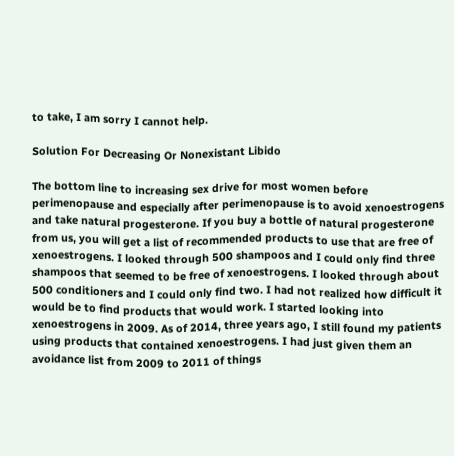to take, I am sorry I cannot help.

Solution For Decreasing Or Nonexistant Libido

The bottom line to increasing sex drive for most women before perimenopause and especially after perimenopause is to avoid xenoestrogens and take natural progesterone. If you buy a bottle of natural progesterone from us, you will get a list of recommended products to use that are free of xenoestrogens. I looked through 500 shampoos and I could only find three shampoos that seemed to be free of xenoestrogens. I looked through about 500 conditioners and I could only find two. I had not realized how difficult it would be to find products that would work. I started looking into xenoestrogens in 2009. As of 2014, three years ago, I still found my patients using products that contained xenoestrogens. I had just given them an avoidance list from 2009 to 2011 of things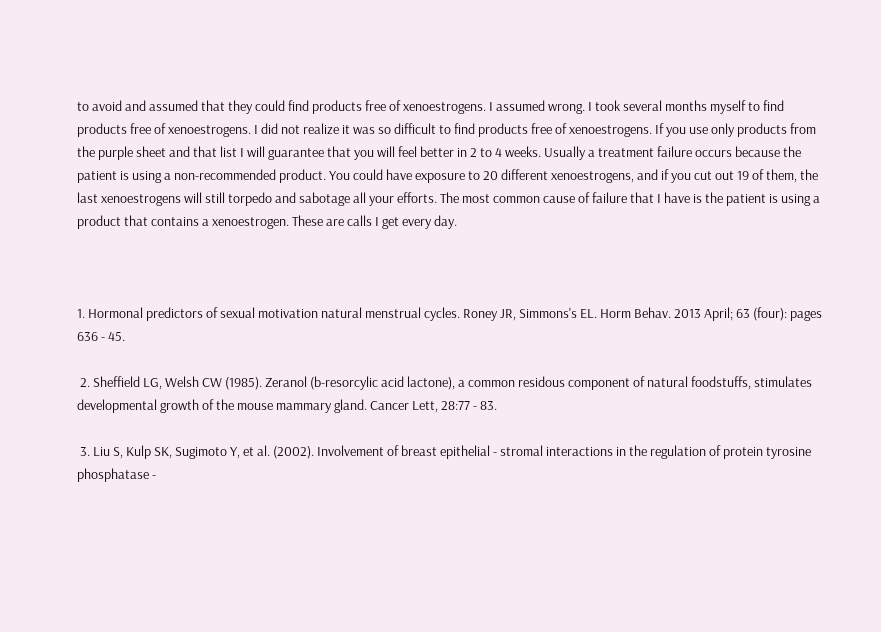to avoid and assumed that they could find products free of xenoestrogens. I assumed wrong. I took several months myself to find products free of xenoestrogens. I did not realize it was so difficult to find products free of xenoestrogens. If you use only products from the purple sheet and that list I will guarantee that you will feel better in 2 to 4 weeks. Usually a treatment failure occurs because the patient is using a non-recommended product. You could have exposure to 20 different xenoestrogens, and if you cut out 19 of them, the last xenoestrogens will still torpedo and sabotage all your efforts. The most common cause of failure that I have is the patient is using a product that contains a xenoestrogen. These are calls I get every day.



1. Hormonal predictors of sexual motivation natural menstrual cycles. Roney JR, Simmons's EL. Horm Behav. 2013 April; 63 (four): pages 636 - 45.

 2. Sheffield LG, Welsh CW (1985). Zeranol (b-resorcylic acid lactone), a common residous component of natural foodstuffs, stimulates developmental growth of the mouse mammary gland. Cancer Lett, 28:77 - 83.

 3. Liu S, Kulp SK, Sugimoto Y, et al. (2002). Involvement of breast epithelial - stromal interactions in the regulation of protein tyrosine phosphatase -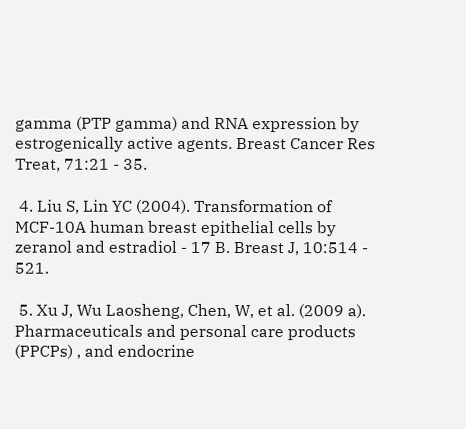gamma (PTP gamma) and RNA expression by estrogenically active agents. Breast Cancer Res Treat, 71:21 - 35.

 4. Liu S, Lin YC (2004). Transformation of MCF-10A human breast epithelial cells by zeranol and estradiol - 17 B. Breast J, 10:514 - 521.

 5. Xu J, Wu Laosheng, Chen, W, et al. (2009 a). Pharmaceuticals and personal care products (PPCPs) , and endocrine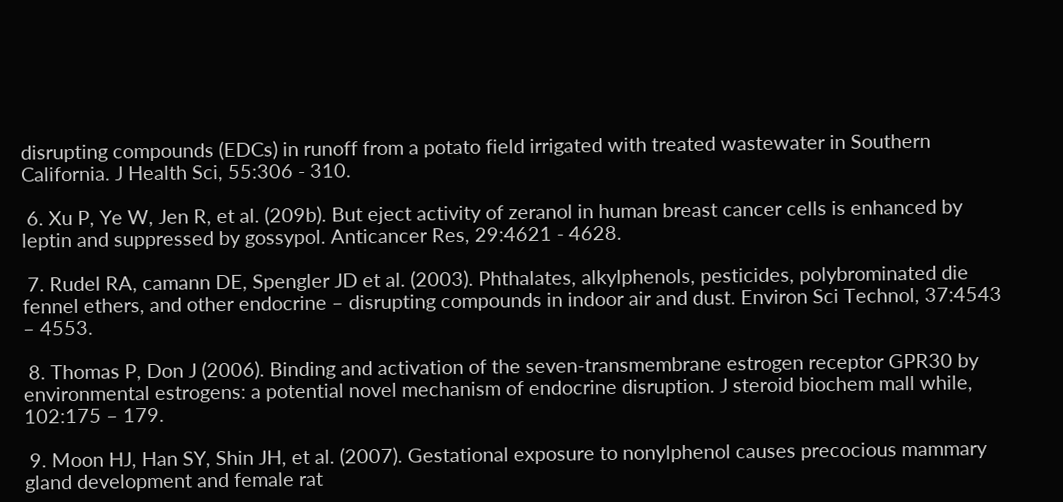disrupting compounds (EDCs) in runoff from a potato field irrigated with treated wastewater in Southern California. J Health Sci, 55:306 - 310.

 6. Xu P, Ye W, Jen R, et al. (209b). But eject activity of zeranol in human breast cancer cells is enhanced by leptin and suppressed by gossypol. Anticancer Res, 29:4621 - 4628.

 7. Rudel RA, camann DE, Spengler JD et al. (2003). Phthalates, alkylphenols, pesticides, polybrominated die fennel ethers, and other endocrine – disrupting compounds in indoor air and dust. Environ Sci Technol, 37:4543 – 4553.

 8. Thomas P, Don J (2006). Binding and activation of the seven-transmembrane estrogen receptor GPR30 by environmental estrogens: a potential novel mechanism of endocrine disruption. J steroid biochem mall while, 102:175 – 179.

 9. Moon HJ, Han SY, Shin JH, et al. (2007). Gestational exposure to nonylphenol causes precocious mammary gland development and female rat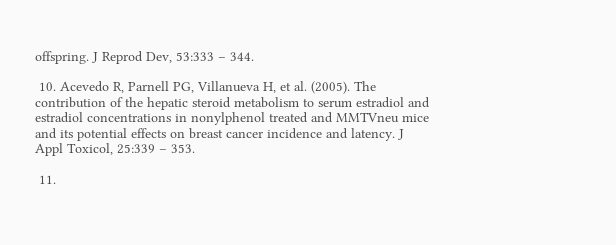offspring. J Reprod Dev, 53:333 – 344.

 10. Acevedo R, Parnell PG, Villanueva H, et al. (2005). The contribution of the hepatic steroid metabolism to serum estradiol and estradiol concentrations in nonylphenol treated and MMTVneu mice and its potential effects on breast cancer incidence and latency. J Appl Toxicol, 25:339 – 353.

 11.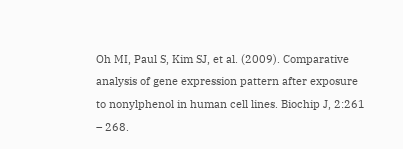Oh MI, Paul S, Kim SJ, et al. (2009). Comparative analysis of gene expression pattern after exposure to nonylphenol in human cell lines. Biochip J, 2:261 – 268.